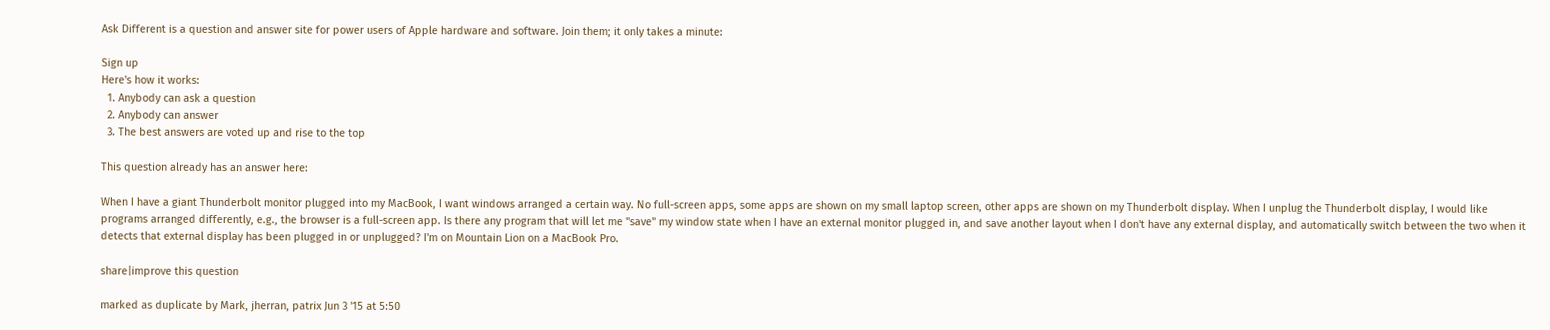Ask Different is a question and answer site for power users of Apple hardware and software. Join them; it only takes a minute:

Sign up
Here's how it works:
  1. Anybody can ask a question
  2. Anybody can answer
  3. The best answers are voted up and rise to the top

This question already has an answer here:

When I have a giant Thunderbolt monitor plugged into my MacBook, I want windows arranged a certain way. No full-screen apps, some apps are shown on my small laptop screen, other apps are shown on my Thunderbolt display. When I unplug the Thunderbolt display, I would like programs arranged differently, e.g., the browser is a full-screen app. Is there any program that will let me "save" my window state when I have an external monitor plugged in, and save another layout when I don't have any external display, and automatically switch between the two when it detects that external display has been plugged in or unplugged? I'm on Mountain Lion on a MacBook Pro.

share|improve this question

marked as duplicate by Mark, jherran, patrix Jun 3 '15 at 5:50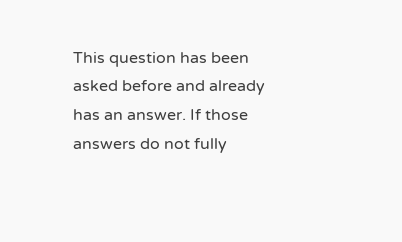This question has been asked before and already has an answer. If those answers do not fully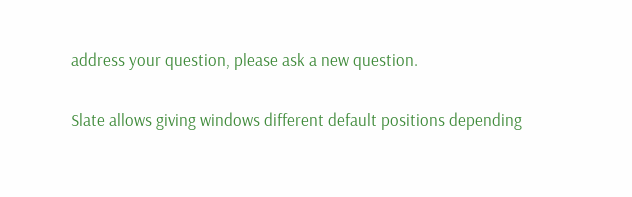address your question, please ask a new question.

Slate allows giving windows different default positions depending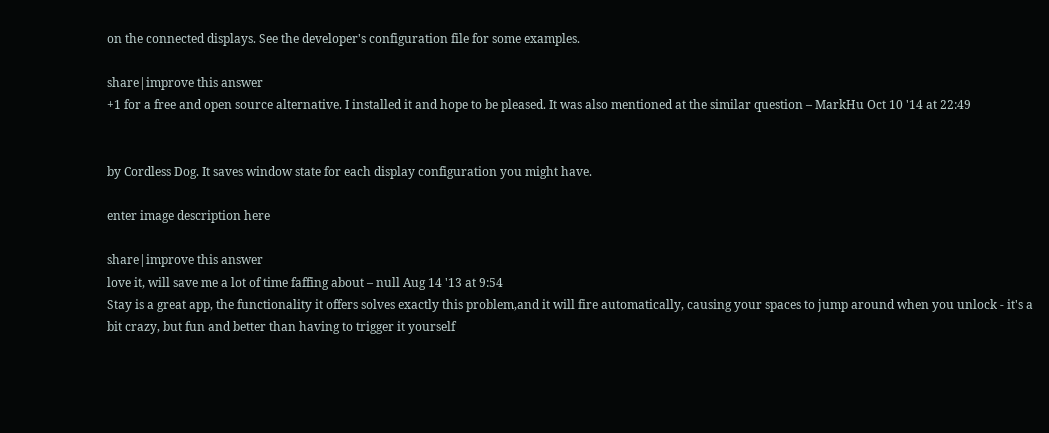on the connected displays. See the developer's configuration file for some examples.

share|improve this answer
+1 for a free and open source alternative. I installed it and hope to be pleased. It was also mentioned at the similar question – MarkHu Oct 10 '14 at 22:49


by Cordless Dog. It saves window state for each display configuration you might have.

enter image description here

share|improve this answer
love it, will save me a lot of time faffing about – null Aug 14 '13 at 9:54
Stay is a great app, the functionality it offers solves exactly this problem,and it will fire automatically, causing your spaces to jump around when you unlock - it's a bit crazy, but fun and better than having to trigger it yourself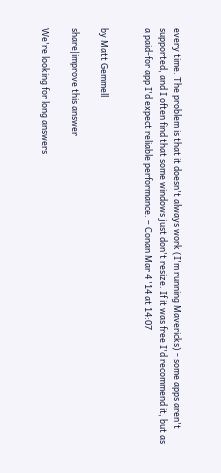every time. The problem is that it doesn't always work (I'm running Mavericks) - some apps aren't supported, and I often find that some windows just don't resize. If it was free I'd recommend it, but as a paid-for app I'd expect reliable performance. – Conan Mar 4 '14 at 14:07


by Matt Gemmell

share|improve this answer

We're looking for long answers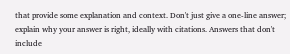that provide some explanation and context. Don't just give a one-line answer; explain why your answer is right, ideally with citations. Answers that don't include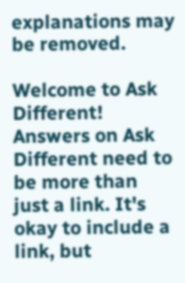explanations may be removed.

Welcome to Ask Different! Answers on Ask Different need to be more than just a link. It's okay to include a link, but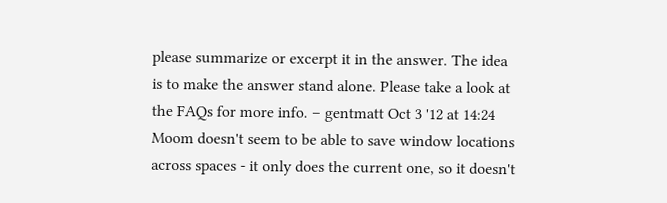please summarize or excerpt it in the answer. The idea is to make the answer stand alone. Please take a look at the FAQs for more info. – gentmatt Oct 3 '12 at 14:24
Moom doesn't seem to be able to save window locations across spaces - it only does the current one, so it doesn't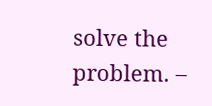solve the problem. –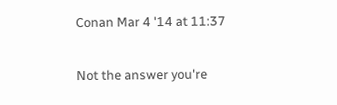Conan Mar 4 '14 at 11:37

Not the answer you're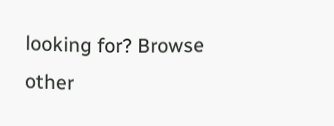looking for? Browse other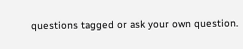questions tagged or ask your own question.